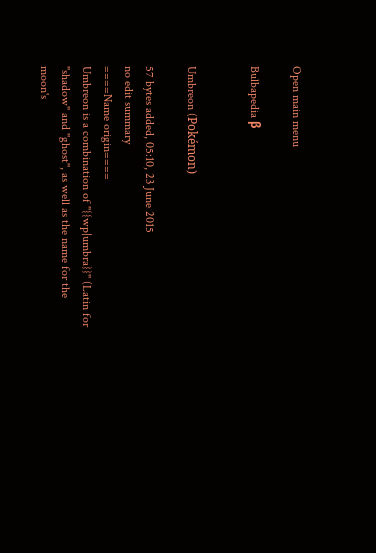Open main menu

Bulbapedia β


Umbreon (Pokémon)

57 bytes added, 05:10, 23 June 2015
no edit summary
====Name origin====
Umbreon is a combination of ''{{wp|umbra}}'' (Latin for ''shadow'' and ''ghost'', as well as the name for the moon's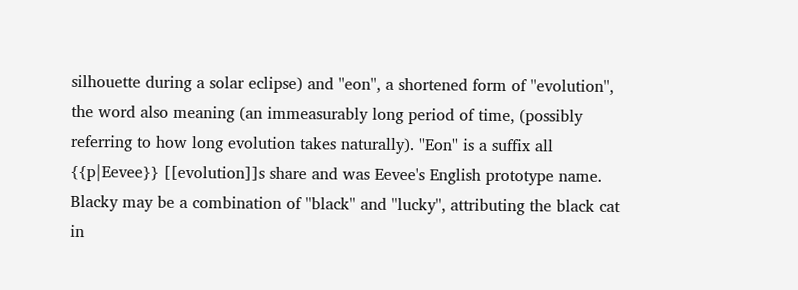silhouette during a solar eclipse) and ''eon'', a shortened form of ''evolution'', the word also meaning (an immeasurably long period of time, (possibly referring to how long evolution takes naturally). ''Eon'' is a suffix all {{p|Eevee}} [[evolution]]s share and was Eevee's English prototype name.
Blacky may be a combination of ''black'' and ''lucky'', attributing the black cat in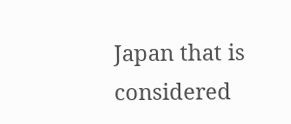Japan that is considered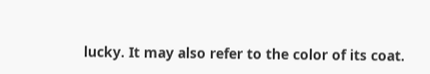lucky. It may also refer to the color of its coat.